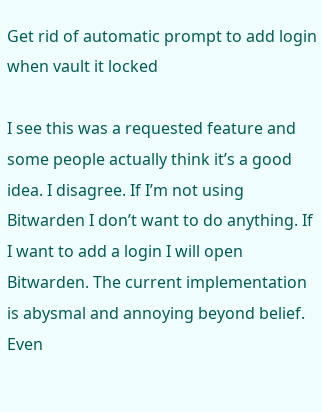Get rid of automatic prompt to add login when vault it locked

I see this was a requested feature and some people actually think it’s a good idea. I disagree. If I’m not using Bitwarden I don’t want to do anything. If I want to add a login I will open Bitwarden. The current implementation is abysmal and annoying beyond belief. Even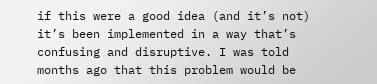if this were a good idea (and it’s not) it’s been implemented in a way that’s confusing and disruptive. I was told months ago that this problem would be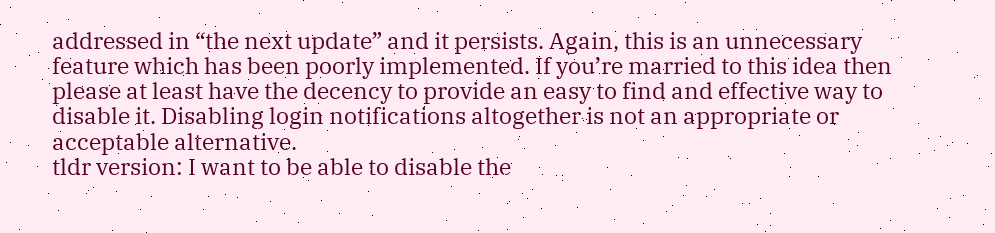addressed in “the next update” and it persists. Again, this is an unnecessary feature which has been poorly implemented. If you’re married to this idea then please at least have the decency to provide an easy to find and effective way to disable it. Disabling login notifications altogether is not an appropriate or acceptable alternative.
tldr version: I want to be able to disable the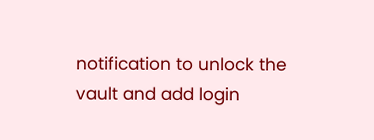notification to unlock the vault and add login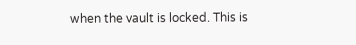when the vault is locked. This is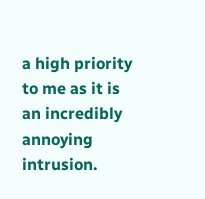a high priority to me as it is an incredibly annoying intrusion.